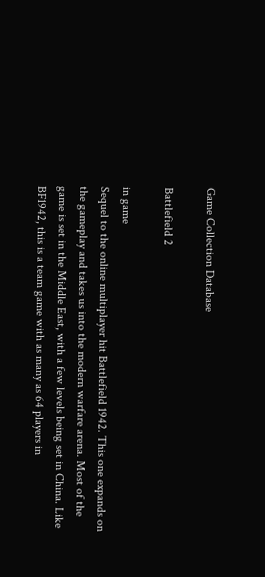Game Collection Database

Battlefield 2

in game
Sequel to the online multiplayer hit Battlefield 1942. This one expands on the gameplay and takes us into the modern warfare arena. Most of the game is set in the Middle East, with a few levels being set in China. Like BF1942, this is a team game with as many as 64 players in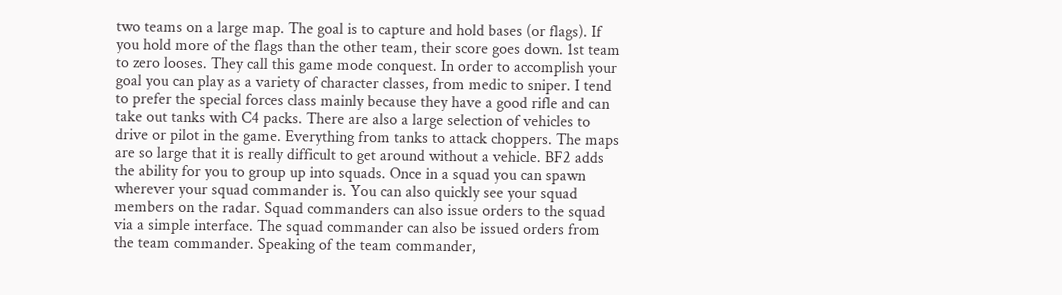two teams on a large map. The goal is to capture and hold bases (or flags). If you hold more of the flags than the other team, their score goes down. 1st team to zero looses. They call this game mode conquest. In order to accomplish your goal you can play as a variety of character classes, from medic to sniper. I tend to prefer the special forces class mainly because they have a good rifle and can take out tanks with C4 packs. There are also a large selection of vehicles to drive or pilot in the game. Everything from tanks to attack choppers. The maps are so large that it is really difficult to get around without a vehicle. BF2 adds the ability for you to group up into squads. Once in a squad you can spawn wherever your squad commander is. You can also quickly see your squad members on the radar. Squad commanders can also issue orders to the squad via a simple interface. The squad commander can also be issued orders from the team commander. Speaking of the team commander,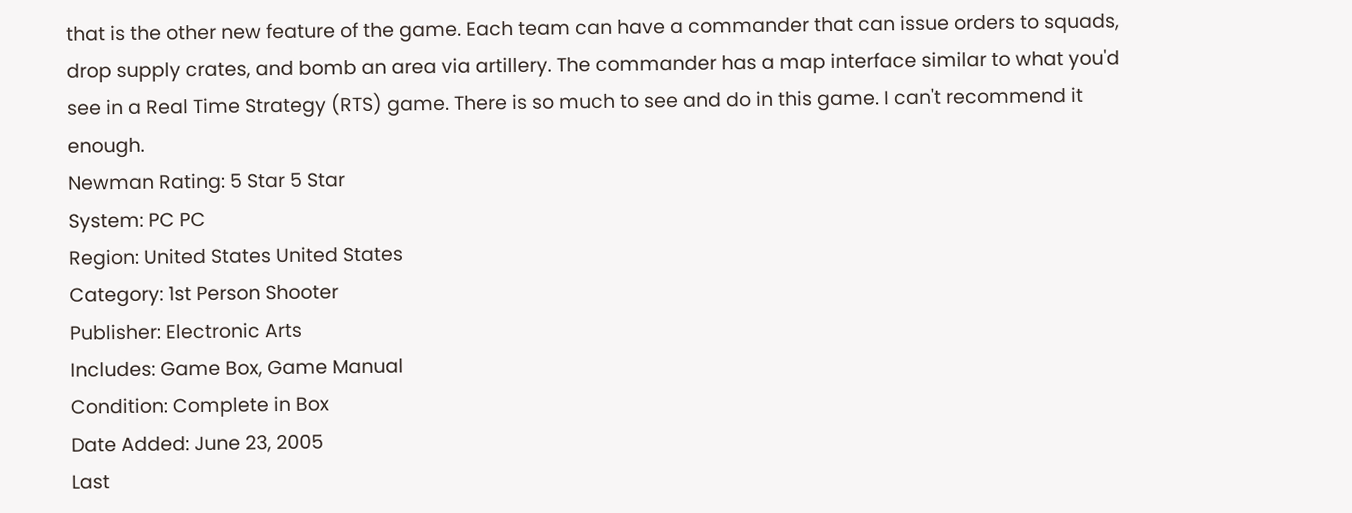that is the other new feature of the game. Each team can have a commander that can issue orders to squads, drop supply crates, and bomb an area via artillery. The commander has a map interface similar to what you'd see in a Real Time Strategy (RTS) game. There is so much to see and do in this game. I can't recommend it enough.
Newman Rating: 5 Star 5 Star
System: PC PC
Region: United States United States
Category: 1st Person Shooter
Publisher: Electronic Arts
Includes: Game Box, Game Manual
Condition: Complete in Box
Date Added: June 23, 2005
Last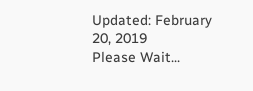Updated: February 20, 2019
Please Wait...